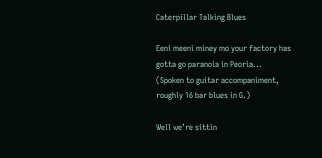Caterpillar Talking Blues

Eeni meeni miney mo your factory has gotta go paranoia in Peoria...
(Spoken to guitar accompaniment, roughly 16 bar blues in G.)

Well we’re sittin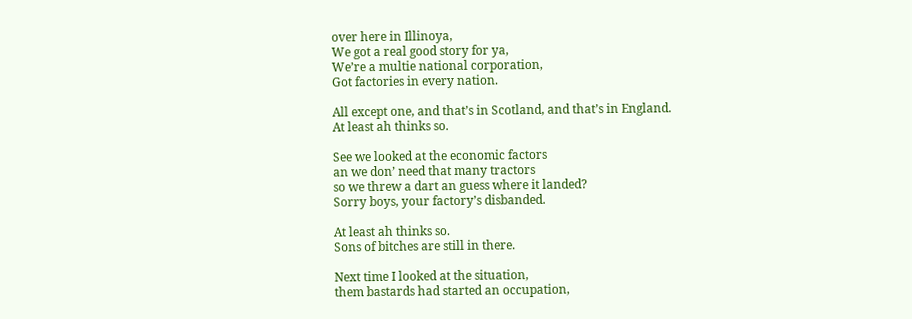over here in Illinoya,
We got a real good story for ya,
We’re a multie national corporation,
Got factories in every nation.

All except one, and that’s in Scotland, and that’s in England.
At least ah thinks so.

See we looked at the economic factors
an we don’ need that many tractors
so we threw a dart an guess where it landed?
Sorry boys, your factory’s disbanded.

At least ah thinks so.
Sons of bitches are still in there.

Next time I looked at the situation,
them bastards had started an occupation,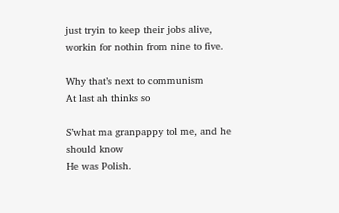just tryin to keep their jobs alive,
workin for nothin from nine to five.

Why that’s next to communism
At last ah thinks so

S’what ma granpappy tol me, and he should know
He was Polish.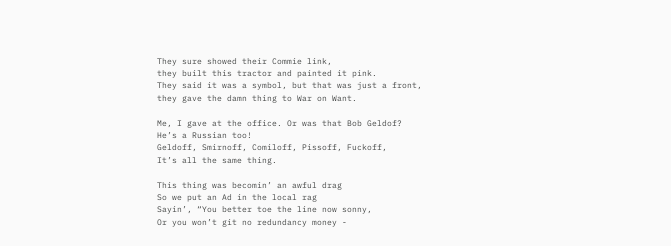They sure showed their Commie link,
they built this tractor and painted it pink.
They said it was a symbol, but that was just a front,
they gave the damn thing to War on Want.

Me, I gave at the office. Or was that Bob Geldof?
He’s a Russian too!
Geldoff, Smirnoff, Comiloff, Pissoff, Fuckoff,
It’s all the same thing.

This thing was becomin’ an awful drag
So we put an Ad in the local rag
Sayin’, “You better toe the line now sonny,
Or you won’t git no redundancy money -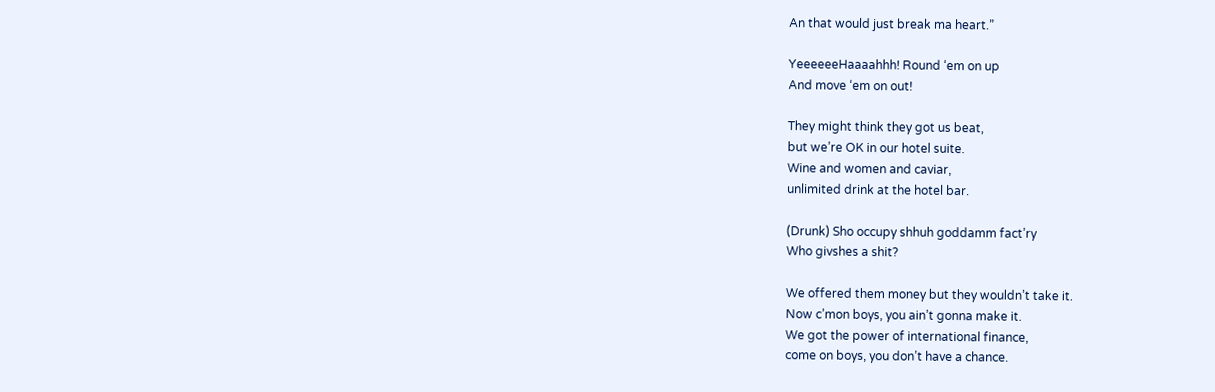An that would just break ma heart.”

YeeeeeeHaaaahhh! Round ‘em on up
And move ‘em on out!

They might think they got us beat,
but we’re OK in our hotel suite.
Wine and women and caviar,
unlimited drink at the hotel bar.

(Drunk) Sho occupy shhuh goddamm fact’ry
Who givshes a shit?

We offered them money but they wouldn’t take it.
Now c’mon boys, you ain’t gonna make it.
We got the power of international finance,
come on boys, you don’t have a chance.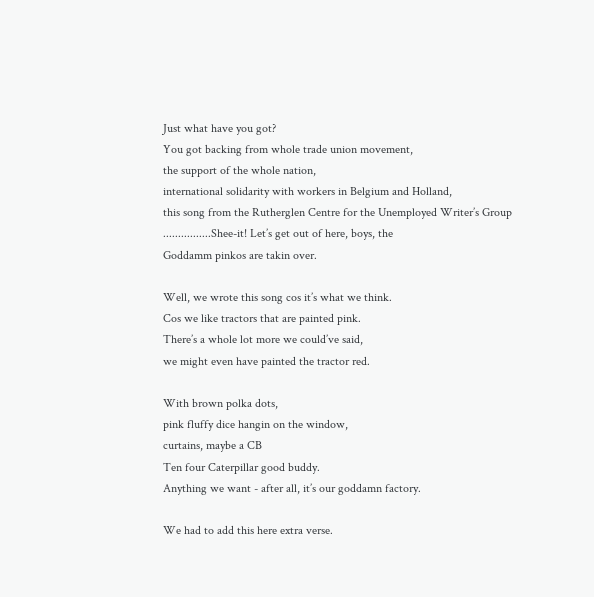Just what have you got?
You got backing from whole trade union movement,
the support of the whole nation,
international solidarity with workers in Belgium and Holland,
this song from the Rutherglen Centre for the Unemployed Writer’s Group
................Shee-it! Let’s get out of here, boys, the
Goddamm pinkos are takin over.

Well, we wrote this song cos it’s what we think.
Cos we like tractors that are painted pink.
There’s a whole lot more we could’ve said,
we might even have painted the tractor red.

With brown polka dots,
pink fluffy dice hangin on the window,
curtains, maybe a CB
Ten four Caterpillar good buddy.
Anything we want - after all, it’s our goddamn factory.

We had to add this here extra verse.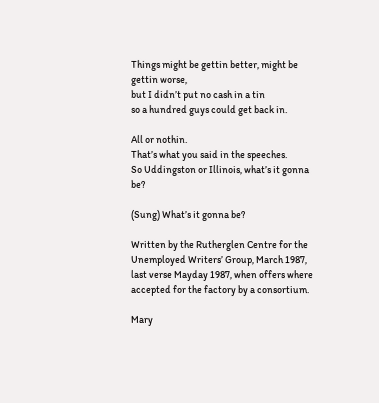Things might be gettin better, might be gettin worse,
but I didn’t put no cash in a tin
so a hundred guys could get back in.

All or nothin.
That’s what you said in the speeches.
So Uddingston or Illinois, what’s it gonna be?

(Sung) What’s it gonna be?

Written by the Rutherglen Centre for the Unemployed Writers’ Group, March 1987, last verse Mayday 1987, when offers where accepted for the factory by a consortium.

Mary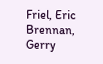Friel, Eric Brennan, Gerry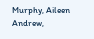Murphy, Aileen Andrew,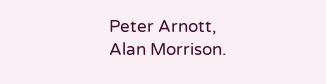Peter Arnott, Alan Morrison.